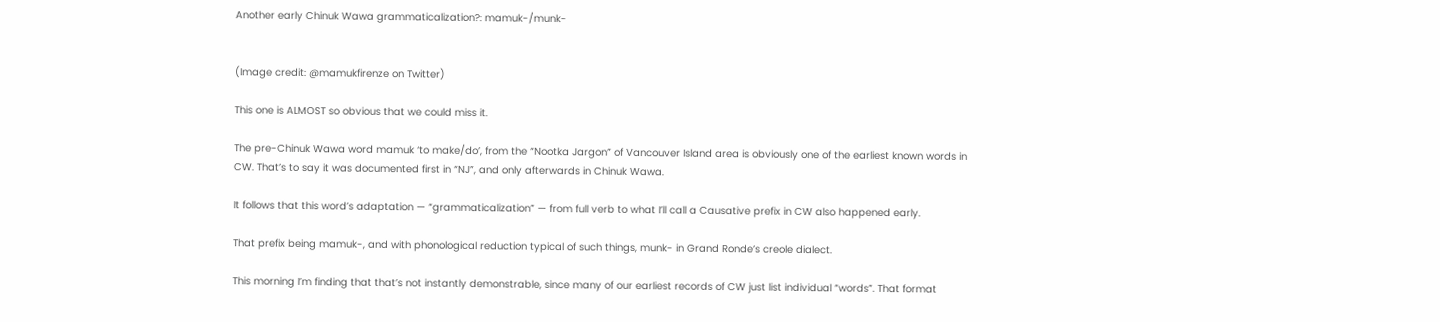Another early Chinuk Wawa grammaticalization?: mamuk-/munk-


(Image credit: @mamukfirenze on Twitter)

This one is ALMOST so obvious that we could miss it.

The pre-Chinuk Wawa word mamuk ‘to make/do’, from the “Nootka Jargon” of Vancouver Island area is obviously one of the earliest known words in CW. That’s to say it was documented first in “NJ”, and only afterwards in Chinuk Wawa.

It follows that this word’s adaptation — “grammaticalization” — from full verb to what I’ll call a Causative prefix in CW also happened early.

That prefix being mamuk-, and with phonological reduction typical of such things, munk- in Grand Ronde’s creole dialect.

This morning I’m finding that that’s not instantly demonstrable, since many of our earliest records of CW just list individual “words”. That format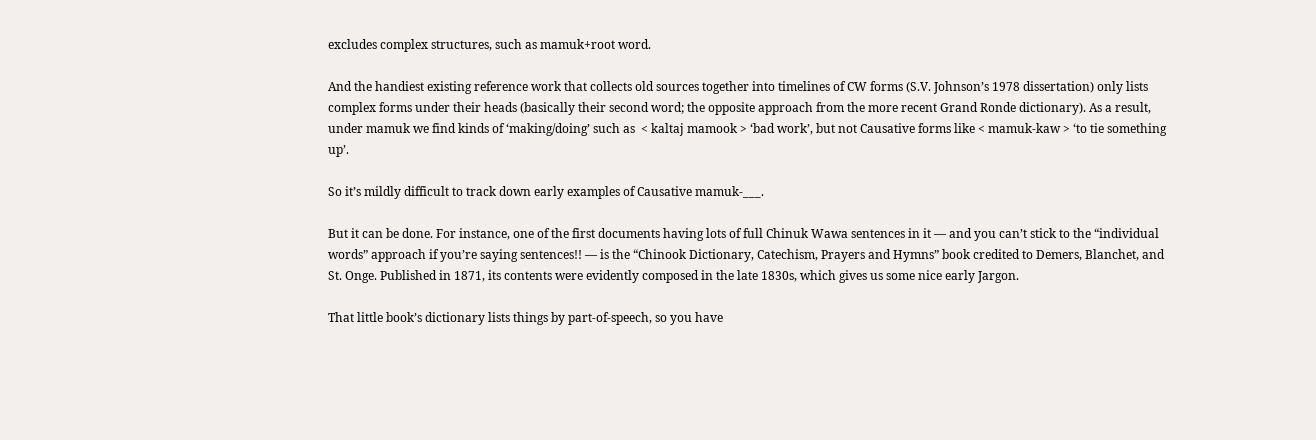excludes complex structures, such as mamuk+root word.

And the handiest existing reference work that collects old sources together into timelines of CW forms (S.V. Johnson’s 1978 dissertation) only lists complex forms under their heads (basically their second word; the opposite approach from the more recent Grand Ronde dictionary). As a result, under mamuk we find kinds of ‘making/doing’ such as  < kaltaj mamook > ‘bad work’, but not Causative forms like < mamuk-kaw > ‘to tie something up’.

So it’s mildly difficult to track down early examples of Causative mamuk-___.

But it can be done. For instance, one of the first documents having lots of full Chinuk Wawa sentences in it — and you can’t stick to the “individual words” approach if you’re saying sentences!! — is the “Chinook Dictionary, Catechism, Prayers and Hymns” book credited to Demers, Blanchet, and St. Onge. Published in 1871, its contents were evidently composed in the late 1830s, which gives us some nice early Jargon.

That little book’s dictionary lists things by part-of-speech, so you have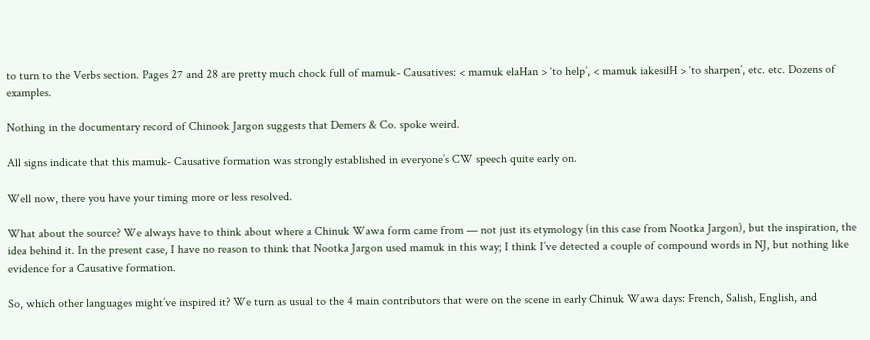to turn to the Verbs section. Pages 27 and 28 are pretty much chock full of mamuk- Causatives: < mamuk elaHan > ‘to help’, < mamuk iakesilH > ‘to sharpen’, etc. etc. Dozens of examples.

Nothing in the documentary record of Chinook Jargon suggests that Demers & Co. spoke weird.

All signs indicate that this mamuk- Causative formation was strongly established in everyone’s CW speech quite early on.

Well now, there you have your timing more or less resolved.

What about the source? We always have to think about where a Chinuk Wawa form came from — not just its etymology (in this case from Nootka Jargon), but the inspiration, the idea behind it. In the present case, I have no reason to think that Nootka Jargon used mamuk in this way; I think I’ve detected a couple of compound words in NJ, but nothing like evidence for a Causative formation.

So, which other languages might’ve inspired it? We turn as usual to the 4 main contributors that were on the scene in early Chinuk Wawa days: French, Salish, English, and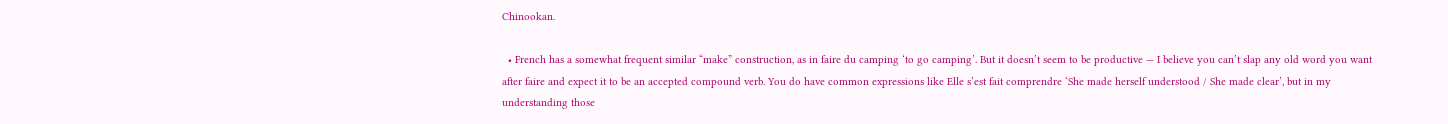Chinookan.

  • French has a somewhat frequent similar “make” construction, as in faire du camping ‘to go camping’. But it doesn’t seem to be productive — I believe you can’t slap any old word you want after faire and expect it to be an accepted compound verb. You do have common expressions like Elle s’est fait comprendre ‘She made herself understood / She made clear’, but in my understanding those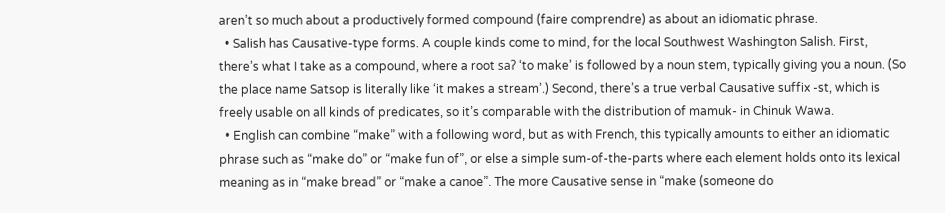aren’t so much about a productively formed compound (faire comprendre) as about an idiomatic phrase.
  • Salish has Causative-type forms. A couple kinds come to mind, for the local Southwest Washington Salish. First, there’s what I take as a compound, where a root saʔ ‘to make’ is followed by a noun stem, typically giving you a noun. (So the place name Satsop is literally like ‘it makes a stream’.) Second, there’s a true verbal Causative suffix -st, which is freely usable on all kinds of predicates, so it’s comparable with the distribution of mamuk- in Chinuk Wawa.
  • English can combine “make” with a following word, but as with French, this typically amounts to either an idiomatic phrase such as “make do” or “make fun of”, or else a simple sum-of-the-parts where each element holds onto its lexical meaning as in “make bread” or “make a canoe”. The more Causative sense in “make (someone do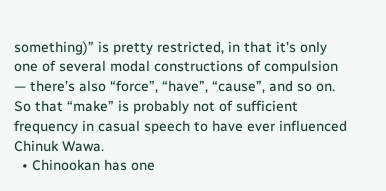something)” is pretty restricted, in that it’s only one of several modal constructions of compulsion — there’s also “force”, “have”, “cause”, and so on. So that “make” is probably not of sufficient frequency in casual speech to have ever influenced Chinuk Wawa.
  • Chinookan has one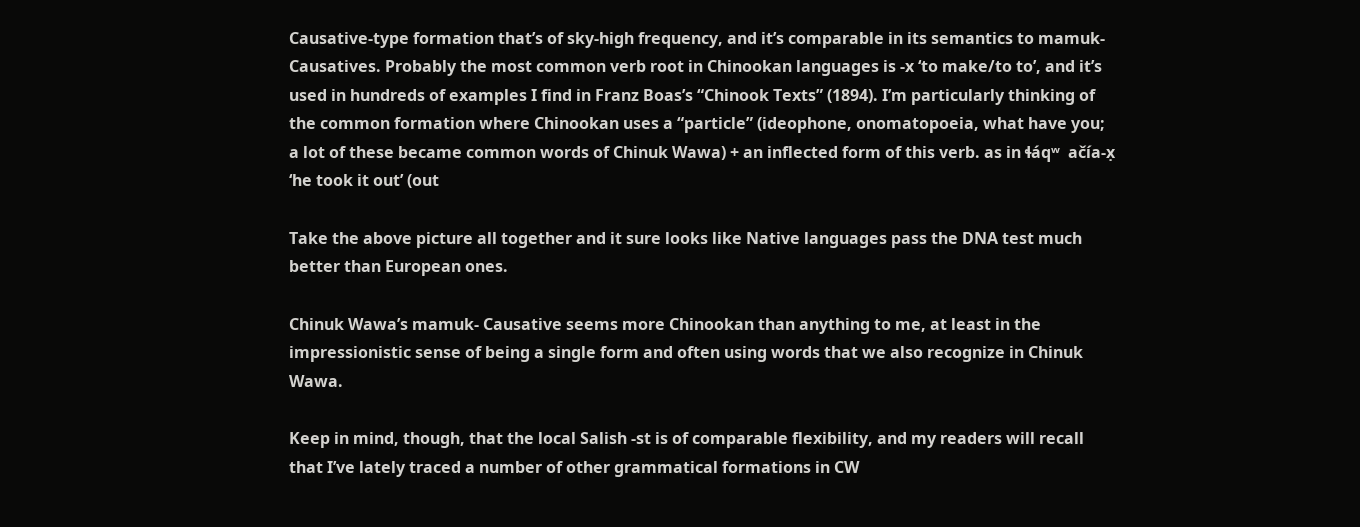Causative-type formation that’s of sky-high frequency, and it’s comparable in its semantics to mamuk- Causatives. Probably the most common verb root in Chinookan languages is -x ‘to make/to to’, and it’s used in hundreds of examples I find in Franz Boas’s “Chinook Texts” (1894). I’m particularly thinking of the common formation where Chinookan uses a “particle” (ideophone, onomatopoeia, what have you; a lot of these became common words of Chinuk Wawa) + an inflected form of this verb. as in ɬáqʷ  ačía-x̣ ‘he took it out’ (out

Take the above picture all together and it sure looks like Native languages pass the DNA test much better than European ones.

Chinuk Wawa’s mamuk- Causative seems more Chinookan than anything to me, at least in the impressionistic sense of being a single form and often using words that we also recognize in Chinuk Wawa.

Keep in mind, though, that the local Salish -st is of comparable flexibility, and my readers will recall that I’ve lately traced a number of other grammatical formations in CW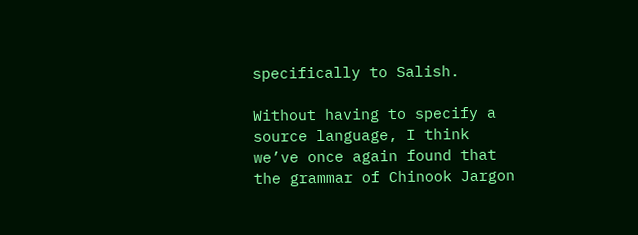specifically to Salish.

Without having to specify a source language, I think we’ve once again found that the grammar of Chinook Jargon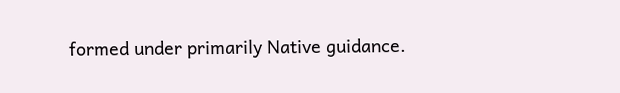formed under primarily Native guidance.